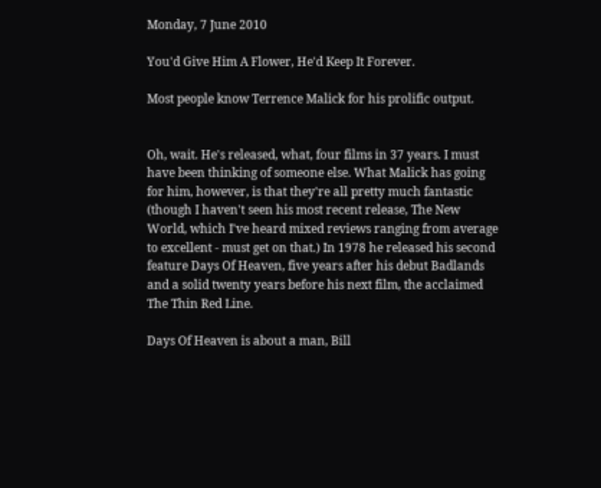Monday, 7 June 2010

You'd Give Him A Flower, He'd Keep It Forever.

Most people know Terrence Malick for his prolific output.


Oh, wait. He's released, what, four films in 37 years. I must have been thinking of someone else. What Malick has going for him, however, is that they're all pretty much fantastic (though I haven't seen his most recent release, The New World, which I've heard mixed reviews ranging from average to excellent - must get on that.) In 1978 he released his second feature Days Of Heaven, five years after his debut Badlands and a solid twenty years before his next film, the acclaimed The Thin Red Line.

Days Of Heaven is about a man, Bill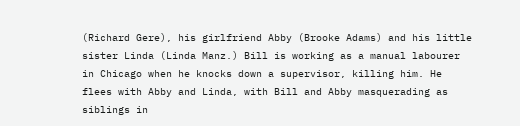(Richard Gere), his girlfriend Abby (Brooke Adams) and his little sister Linda (Linda Manz.) Bill is working as a manual labourer in Chicago when he knocks down a supervisor, killing him. He flees with Abby and Linda, with Bill and Abby masquerading as siblings in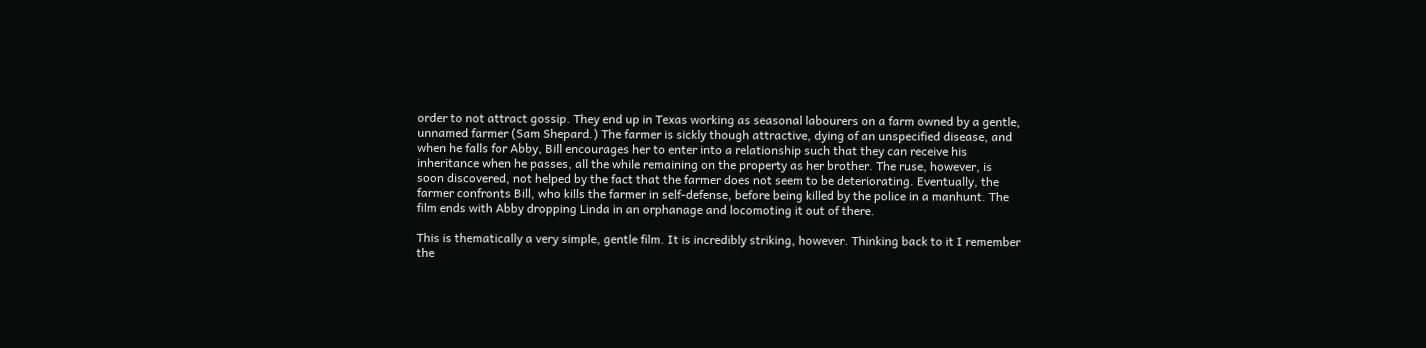order to not attract gossip. They end up in Texas working as seasonal labourers on a farm owned by a gentle, unnamed farmer (Sam Shepard.) The farmer is sickly though attractive, dying of an unspecified disease, and when he falls for Abby, Bill encourages her to enter into a relationship such that they can receive his inheritance when he passes, all the while remaining on the property as her brother. The ruse, however, is soon discovered, not helped by the fact that the farmer does not seem to be deteriorating. Eventually, the farmer confronts Bill, who kills the farmer in self-defense, before being killed by the police in a manhunt. The film ends with Abby dropping Linda in an orphanage and locomoting it out of there.

This is thematically a very simple, gentle film. It is incredibly striking, however. Thinking back to it I remember the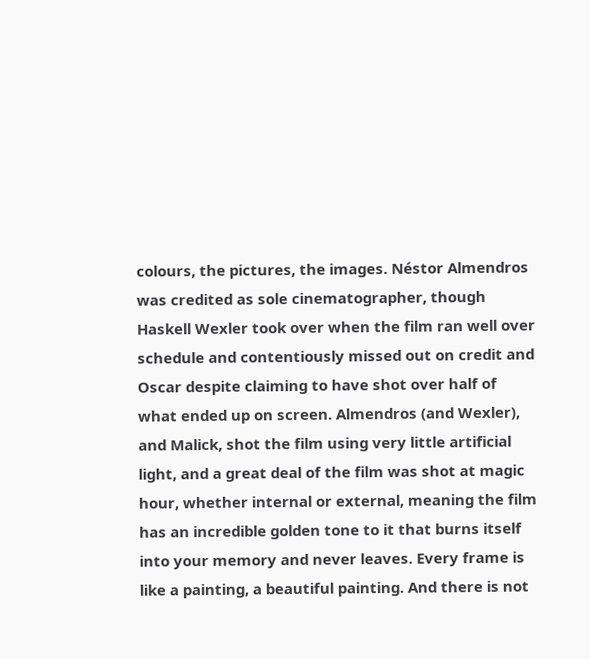colours, the pictures, the images. Néstor Almendros was credited as sole cinematographer, though Haskell Wexler took over when the film ran well over schedule and contentiously missed out on credit and Oscar despite claiming to have shot over half of what ended up on screen. Almendros (and Wexler), and Malick, shot the film using very little artificial light, and a great deal of the film was shot at magic hour, whether internal or external, meaning the film has an incredible golden tone to it that burns itself into your memory and never leaves. Every frame is like a painting, a beautiful painting. And there is not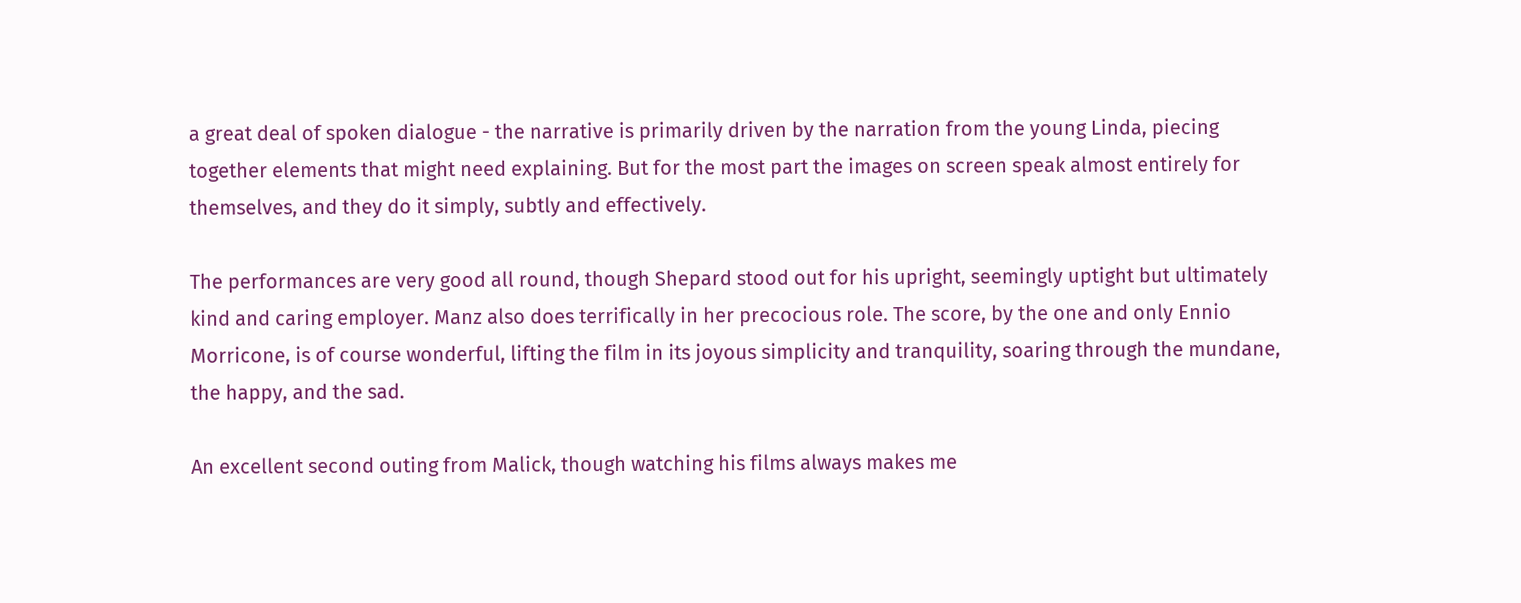a great deal of spoken dialogue - the narrative is primarily driven by the narration from the young Linda, piecing together elements that might need explaining. But for the most part the images on screen speak almost entirely for themselves, and they do it simply, subtly and effectively.

The performances are very good all round, though Shepard stood out for his upright, seemingly uptight but ultimately kind and caring employer. Manz also does terrifically in her precocious role. The score, by the one and only Ennio Morricone, is of course wonderful, lifting the film in its joyous simplicity and tranquility, soaring through the mundane, the happy, and the sad.

An excellent second outing from Malick, though watching his films always makes me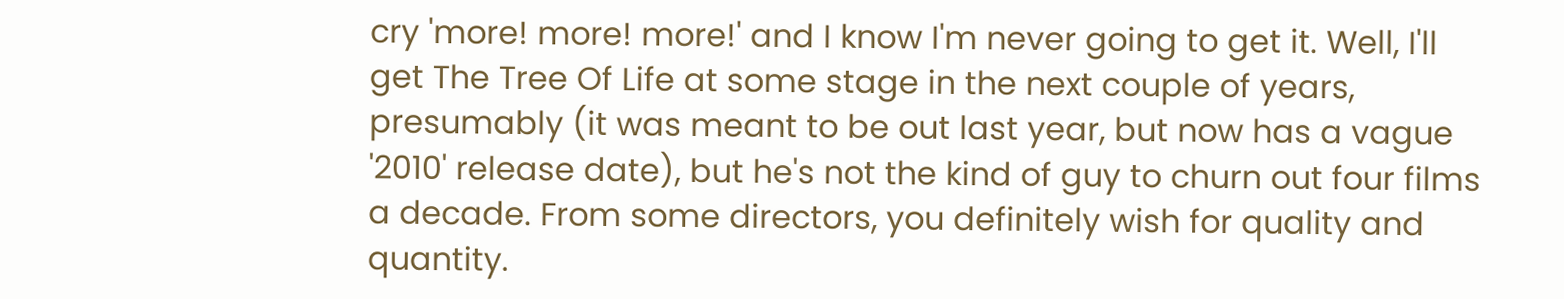cry 'more! more! more!' and I know I'm never going to get it. Well, I'll get The Tree Of Life at some stage in the next couple of years, presumably (it was meant to be out last year, but now has a vague '2010' release date), but he's not the kind of guy to churn out four films a decade. From some directors, you definitely wish for quality and quantity.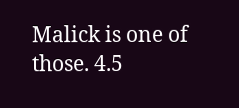Malick is one of those. 4.5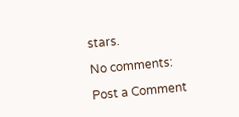stars.

No comments:

Post a Comment